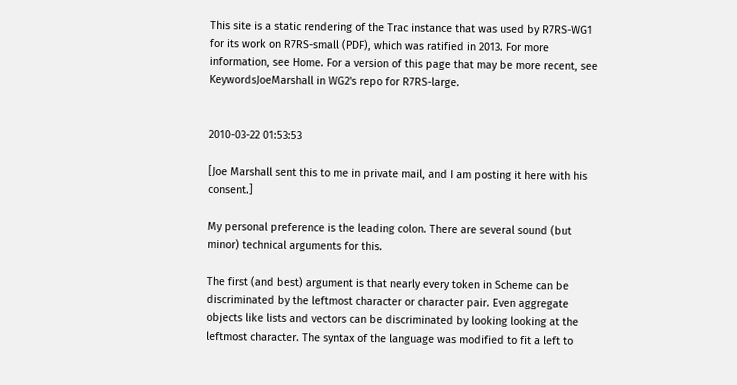This site is a static rendering of the Trac instance that was used by R7RS-WG1 for its work on R7RS-small (PDF), which was ratified in 2013. For more information, see Home. For a version of this page that may be more recent, see KeywordsJoeMarshall in WG2's repo for R7RS-large.


2010-03-22 01:53:53

[Joe Marshall sent this to me in private mail, and I am posting it here with his consent.]

My personal preference is the leading colon. There are several sound (but minor) technical arguments for this.

The first (and best) argument is that nearly every token in Scheme can be discriminated by the leftmost character or character pair. Even aggregate objects like lists and vectors can be discriminated by looking looking at the leftmost character. The syntax of the language was modified to fit a left to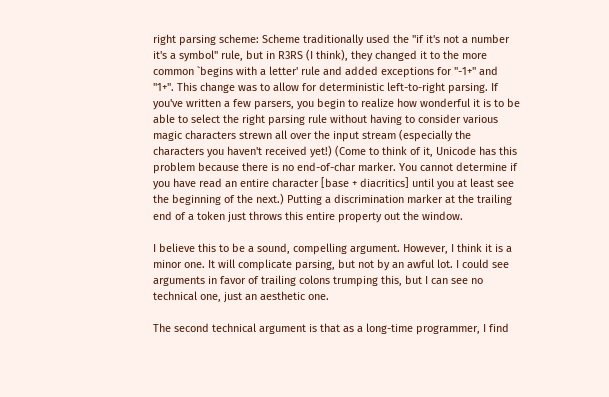right parsing scheme: Scheme traditionally used the "if it's not a number it's a symbol" rule, but in R3RS (I think), they changed it to the more common `begins with a letter' rule and added exceptions for "-1+" and "1+". This change was to allow for deterministic left-to-right parsing. If you've written a few parsers, you begin to realize how wonderful it is to be able to select the right parsing rule without having to consider various magic characters strewn all over the input stream (especially the characters you haven't received yet!) (Come to think of it, Unicode has this problem because there is no end-of-char marker. You cannot determine if you have read an entire character [base + diacritics] until you at least see the beginning of the next.) Putting a discrimination marker at the trailing end of a token just throws this entire property out the window.

I believe this to be a sound, compelling argument. However, I think it is a minor one. It will complicate parsing, but not by an awful lot. I could see arguments in favor of trailing colons trumping this, but I can see no technical one, just an aesthetic one.

The second technical argument is that as a long-time programmer, I find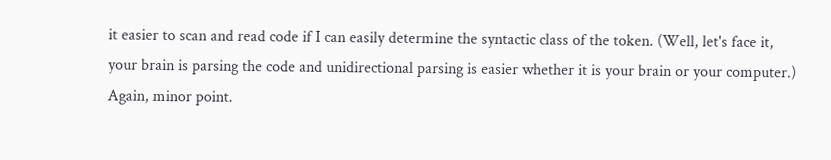it easier to scan and read code if I can easily determine the syntactic class of the token. (Well, let's face it, your brain is parsing the code and unidirectional parsing is easier whether it is your brain or your computer.) Again, minor point.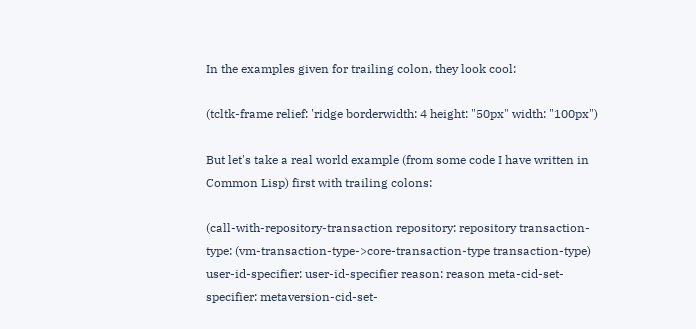In the examples given for trailing colon, they look cool:

(tcltk-frame relief: 'ridge borderwidth: 4 height: "50px" width: "100px")

But let's take a real world example (from some code I have written in Common Lisp) first with trailing colons:

(call-with-repository-transaction repository: repository transaction-type: (vm-transaction-type->core-transaction-type transaction-type) user-id-specifier: user-id-specifier reason: reason meta-cid-set-specifier: metaversion-cid-set-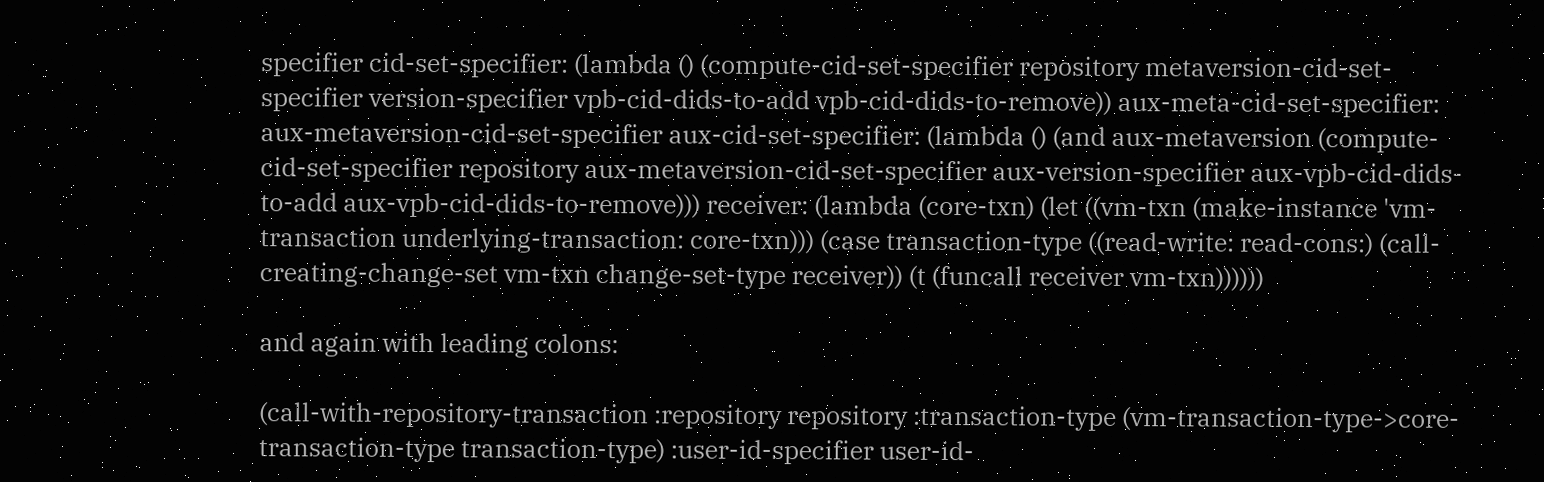specifier cid-set-specifier: (lambda () (compute-cid-set-specifier repository metaversion-cid-set-specifier version-specifier vpb-cid-dids-to-add vpb-cid-dids-to-remove)) aux-meta-cid-set-specifier: aux-metaversion-cid-set-specifier aux-cid-set-specifier: (lambda () (and aux-metaversion (compute-cid-set-specifier repository aux-metaversion-cid-set-specifier aux-version-specifier aux-vpb-cid-dids-to-add aux-vpb-cid-dids-to-remove))) receiver: (lambda (core-txn) (let ((vm-txn (make-instance 'vm-transaction underlying-transaction: core-txn))) (case transaction-type ((read-write: read-cons:) (call-creating-change-set vm-txn change-set-type receiver)) (t (funcall receiver vm-txn))))))

and again with leading colons:

(call-with-repository-transaction :repository repository :transaction-type (vm-transaction-type->core-transaction-type transaction-type) :user-id-specifier user-id-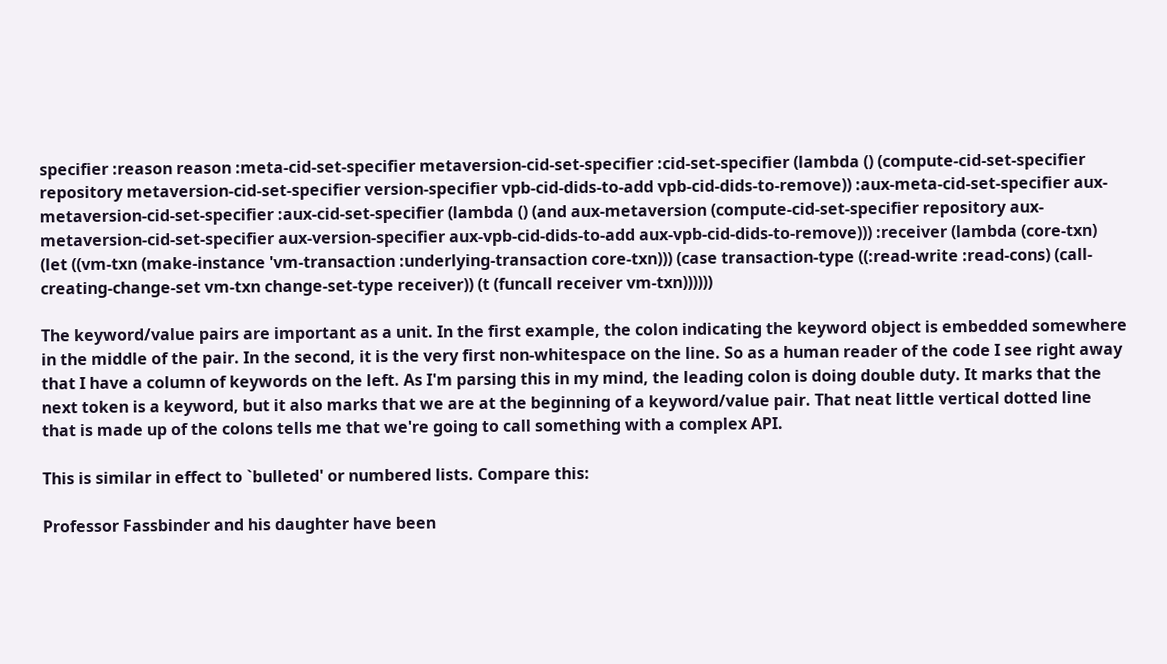specifier :reason reason :meta-cid-set-specifier metaversion-cid-set-specifier :cid-set-specifier (lambda () (compute-cid-set-specifier repository metaversion-cid-set-specifier version-specifier vpb-cid-dids-to-add vpb-cid-dids-to-remove)) :aux-meta-cid-set-specifier aux-metaversion-cid-set-specifier :aux-cid-set-specifier (lambda () (and aux-metaversion (compute-cid-set-specifier repository aux-metaversion-cid-set-specifier aux-version-specifier aux-vpb-cid-dids-to-add aux-vpb-cid-dids-to-remove))) :receiver (lambda (core-txn) (let ((vm-txn (make-instance 'vm-transaction :underlying-transaction core-txn))) (case transaction-type ((:read-write :read-cons) (call-creating-change-set vm-txn change-set-type receiver)) (t (funcall receiver vm-txn))))))

The keyword/value pairs are important as a unit. In the first example, the colon indicating the keyword object is embedded somewhere in the middle of the pair. In the second, it is the very first non-whitespace on the line. So as a human reader of the code I see right away that I have a column of keywords on the left. As I'm parsing this in my mind, the leading colon is doing double duty. It marks that the next token is a keyword, but it also marks that we are at the beginning of a keyword/value pair. That neat little vertical dotted line that is made up of the colons tells me that we're going to call something with a complex API.

This is similar in effect to `bulleted' or numbered lists. Compare this:

Professor Fassbinder and his daughter have been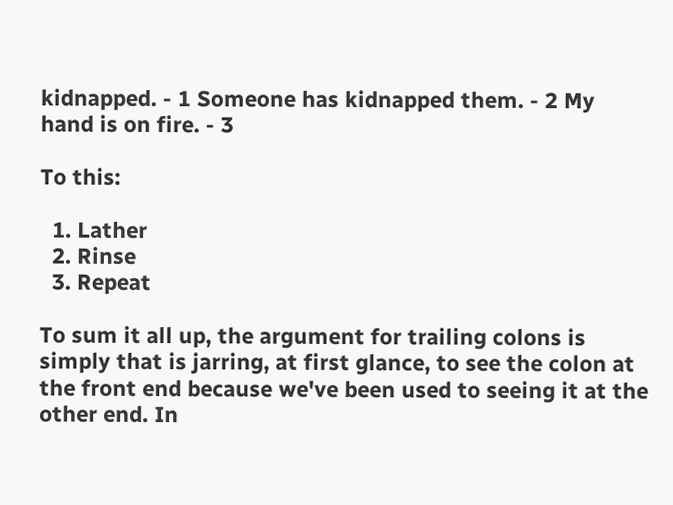kidnapped. - 1 Someone has kidnapped them. - 2 My hand is on fire. - 3

To this:

  1. Lather
  2. Rinse
  3. Repeat

To sum it all up, the argument for trailing colons is simply that is jarring, at first glance, to see the colon at the front end because we've been used to seeing it at the other end. In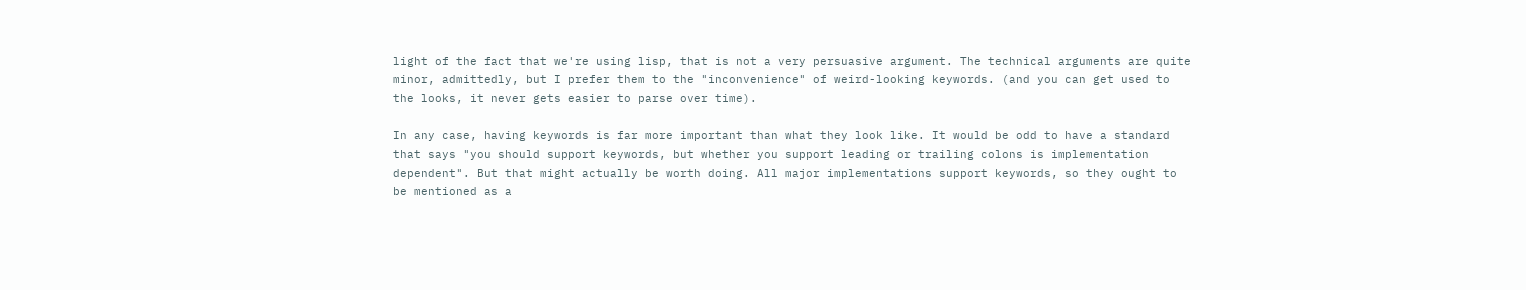light of the fact that we're using lisp, that is not a very persuasive argument. The technical arguments are quite minor, admittedly, but I prefer them to the "inconvenience" of weird-looking keywords. (and you can get used to the looks, it never gets easier to parse over time).

In any case, having keywords is far more important than what they look like. It would be odd to have a standard that says "you should support keywords, but whether you support leading or trailing colons is implementation dependent". But that might actually be worth doing. All major implementations support keywords, so they ought to be mentioned as a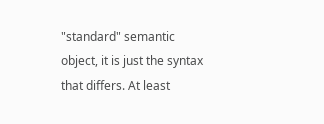"standard" semantic object, it is just the syntax that differs. At least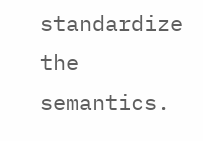standardize the semantics.